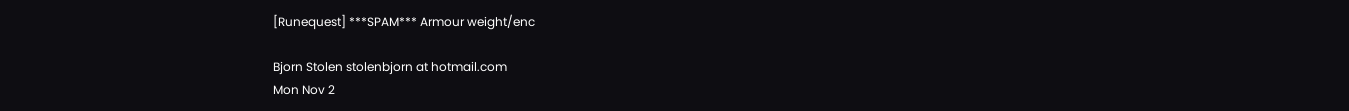[Runequest] ***SPAM*** Armour weight/enc

Bjorn Stolen stolenbjorn at hotmail.com
Mon Nov 2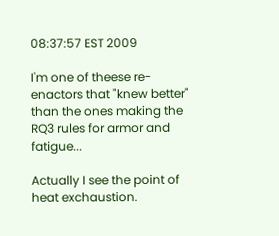08:37:57 EST 2009

I'm one of theese re-enactors that "knew better" than the ones making the RQ3 rules for armor and fatigue...

Actually I see the point of heat exchaustion.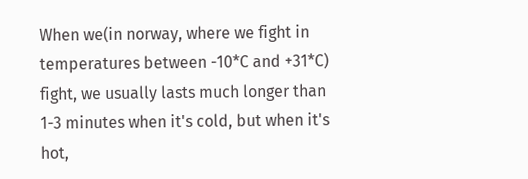When we(in norway, where we fight in temperatures between -10*C and +31*C) fight, we usually lasts much longer than 1-3 minutes when it's cold, but when it's hot,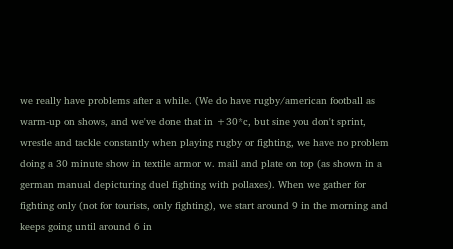we really have problems after a while. (We do have rugby/american football as warm-up on shows, and we've done that in +30*c, but sine you don't sprint, wrestle and tackle constantly when playing rugby or fighting, we have no problem doing a 30 minute show in textile armor w. mail and plate on top (as shown in a german manual depicturing duel fighting with pollaxes). When we gather for fighting only (not for tourists, only fighting), we start around 9 in the morning and keeps going until around 6 in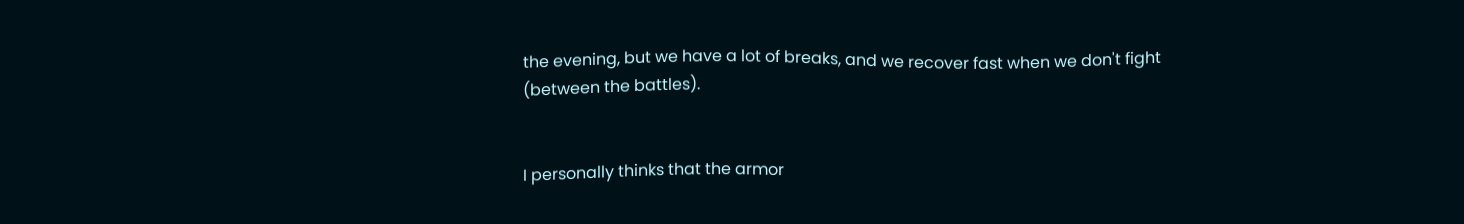the evening, but we have a lot of breaks, and we recover fast when we don't fight (between the battles).


I personally thinks that the armor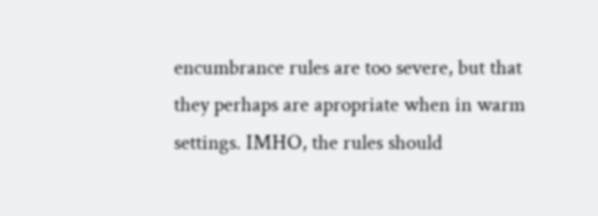encumbrance rules are too severe, but that they perhaps are apropriate when in warm settings. IMHO, the rules should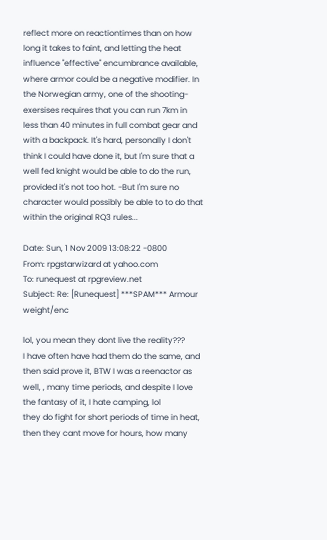reflect more on reactiontimes than on how long it takes to faint, and letting the heat influence "effective" encumbrance available, where armor could be a negative modifier. In the Norwegian army, one of the shooting-exersises requires that you can run 7km in less than 40 minutes in full combat gear and with a backpack. It's hard, personally I don't think I could have done it, but I'm sure that a well fed knight would be able to do the run, provided it's not too hot. -But I'm sure no character would possibly be able to to do that within the original RQ3 rules...

Date: Sun, 1 Nov 2009 13:08:22 -0800
From: rpgstarwizard at yahoo.com
To: runequest at rpgreview.net
Subject: Re: [Runequest] ***SPAM*** Armour weight/enc

lol, you mean they dont live the reality???
I have often have had them do the same, and then said prove it, BTW I was a reenactor as well, , many time periods, and despite I love the fantasy of it, I hate camping, lol
they do fight for short periods of time in heat, then they cant move for hours, how many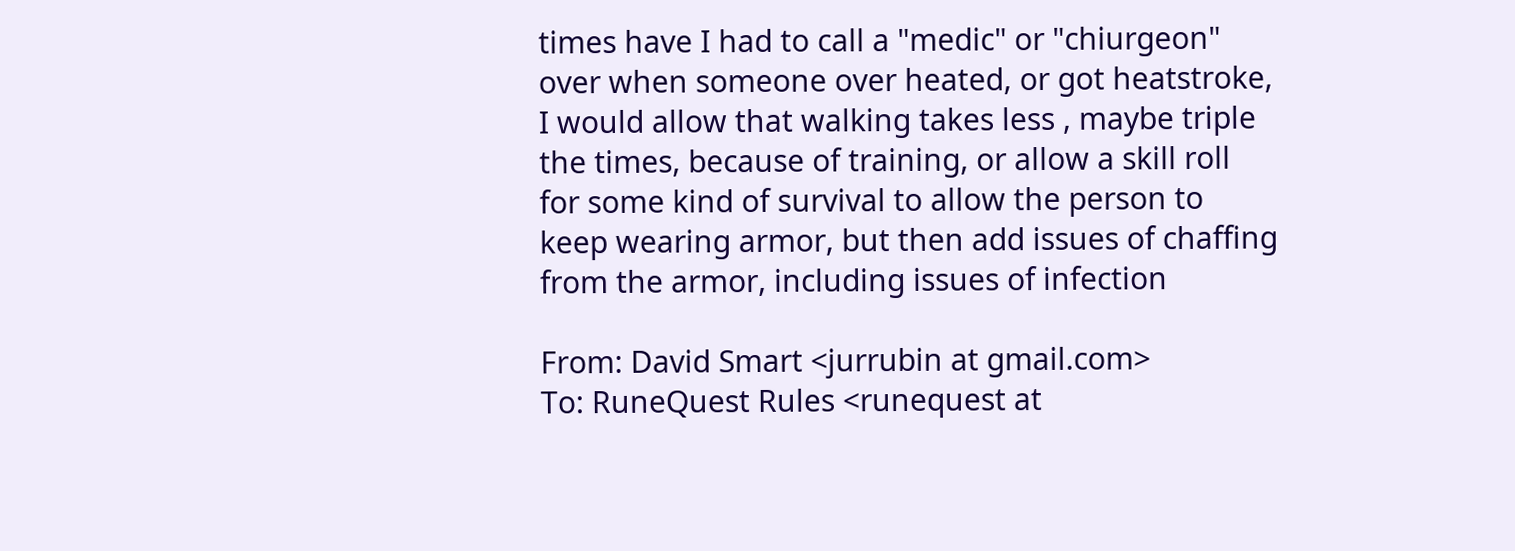times have I had to call a "medic" or "chiurgeon" over when someone over heated, or got heatstroke,
I would allow that walking takes less , maybe triple the times, because of training, or allow a skill roll for some kind of survival to allow the person to keep wearing armor, but then add issues of chaffing from the armor, including issues of infection

From: David Smart <jurrubin at gmail.com>
To: RuneQuest Rules <runequest at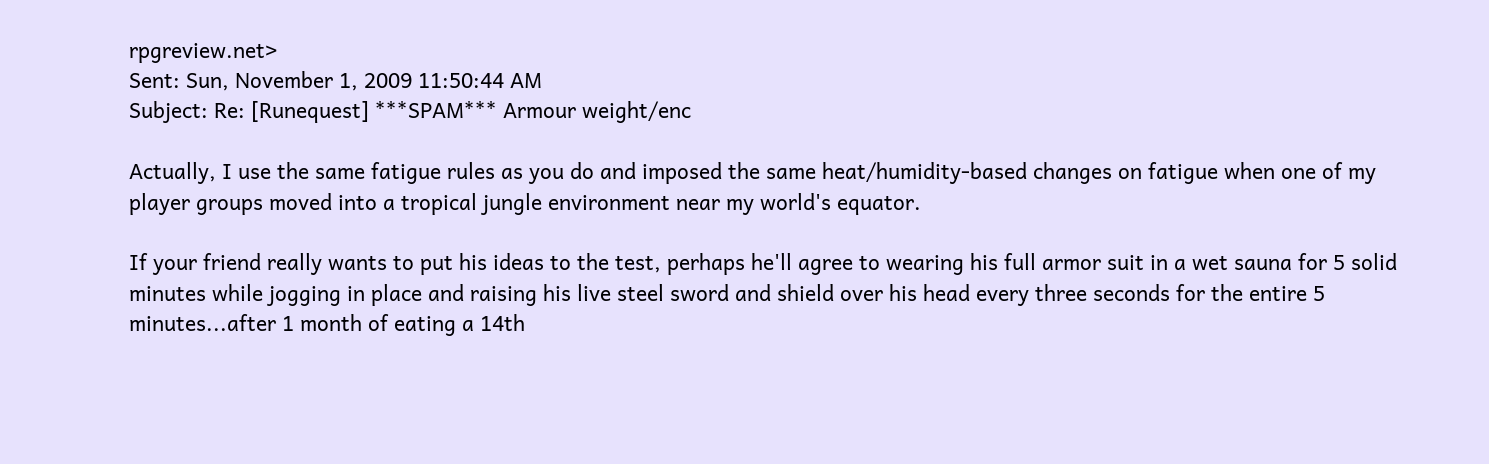rpgreview.net>
Sent: Sun, November 1, 2009 11:50:44 AM
Subject: Re: [Runequest] ***SPAM*** Armour weight/enc

Actually, I use the same fatigue rules as you do and imposed the same heat/humidity-based changes on fatigue when one of my player groups moved into a tropical jungle environment near my world's equator.

If your friend really wants to put his ideas to the test, perhaps he'll agree to wearing his full armor suit in a wet sauna for 5 solid minutes while jogging in place and raising his live steel sword and shield over his head every three seconds for the entire 5 minutes...after 1 month of eating a 14th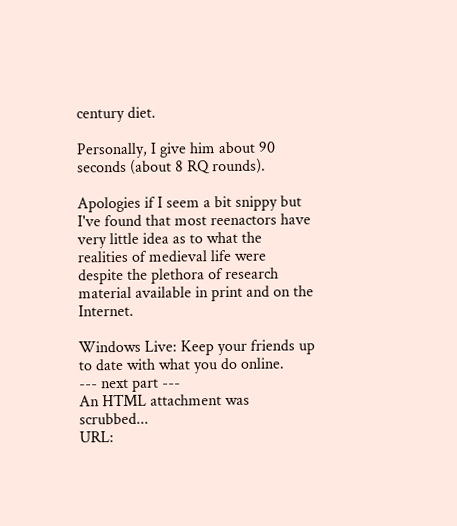century diet.

Personally, I give him about 90 seconds (about 8 RQ rounds).

Apologies if I seem a bit snippy but I've found that most reenactors have very little idea as to what the realities of medieval life were despite the plethora of research material available in print and on the Internet.

Windows Live: Keep your friends up to date with what you do online.
--- next part ---
An HTML attachment was scrubbed...
URL: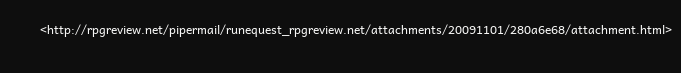<http://rpgreview.net/pipermail/runequest_rpgreview.net/attachments/20091101/280a6e68/attachment.html>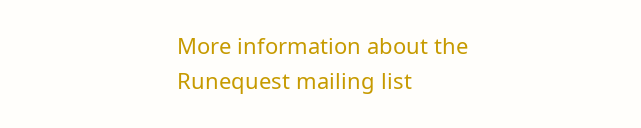More information about the Runequest mailing list